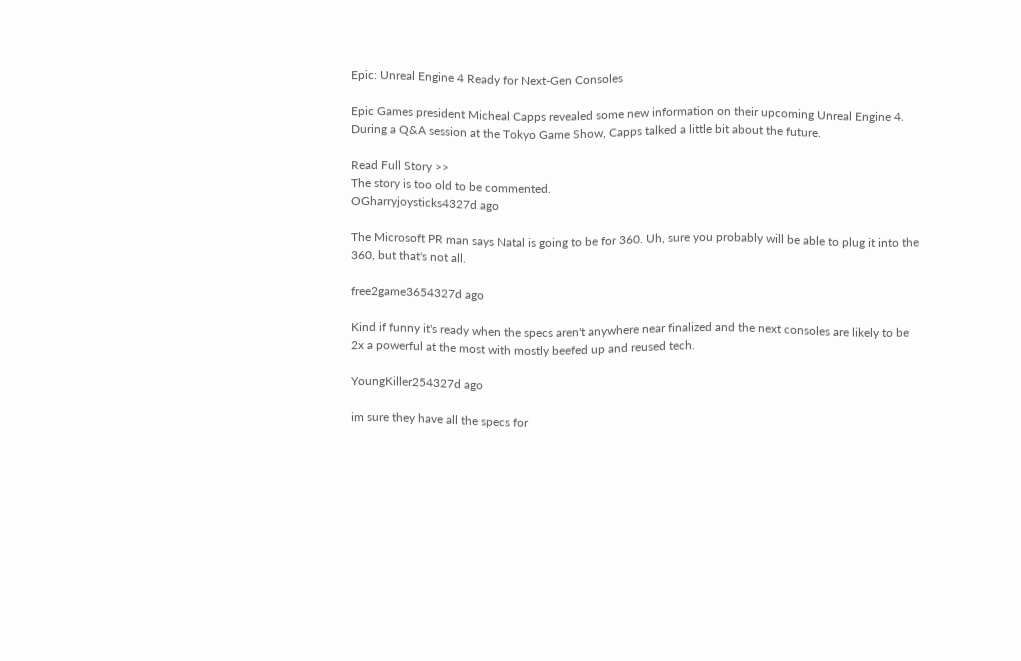Epic: Unreal Engine 4 Ready for Next-Gen Consoles

Epic Games president Micheal Capps revealed some new information on their upcoming Unreal Engine 4. During a Q&A session at the Tokyo Game Show, Capps talked a little bit about the future.

Read Full Story >>
The story is too old to be commented.
OGharryjoysticks4327d ago

The Microsoft PR man says Natal is going to be for 360. Uh, sure you probably will be able to plug it into the 360, but that's not all.

free2game3654327d ago

Kind if funny it's ready when the specs aren't anywhere near finalized and the next consoles are likely to be 2x a powerful at the most with mostly beefed up and reused tech.

YoungKiller254327d ago

im sure they have all the specs for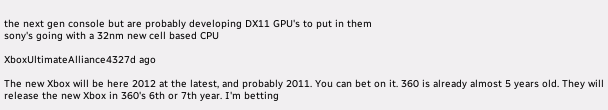the next gen console but are probably developing DX11 GPU's to put in them
sony's going with a 32nm new cell based CPU

XboxUltimateAlliance4327d ago

The new Xbox will be here 2012 at the latest, and probably 2011. You can bet on it. 360 is already almost 5 years old. They will release the new Xbox in 360's 6th or 7th year. I'm betting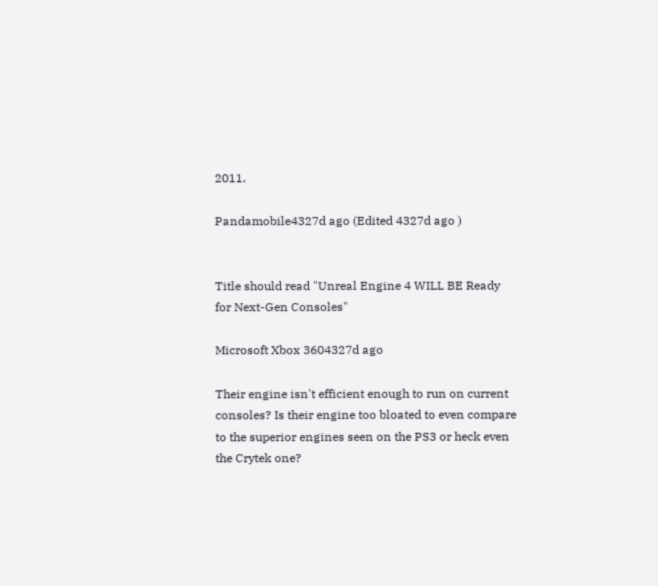2011.

Pandamobile4327d ago (Edited 4327d ago )


Title should read "Unreal Engine 4 WILL BE Ready for Next-Gen Consoles"

Microsoft Xbox 3604327d ago

Their engine isn't efficient enough to run on current consoles? Is their engine too bloated to even compare to the superior engines seen on the PS3 or heck even the Crytek one?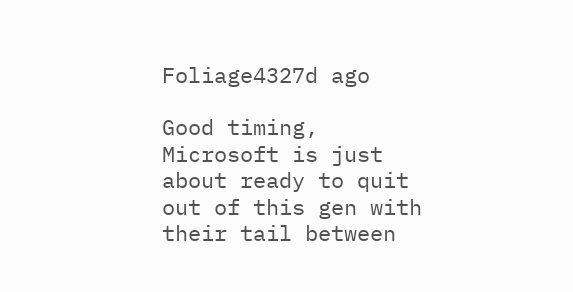Foliage4327d ago

Good timing, Microsoft is just about ready to quit out of this gen with their tail between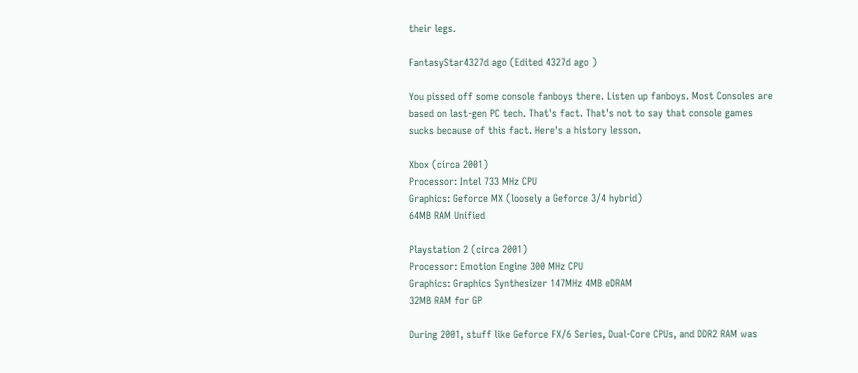their legs.

FantasyStar4327d ago (Edited 4327d ago )

You pissed off some console fanboys there. Listen up fanboys. Most Consoles are based on last-gen PC tech. That's fact. That's not to say that console games sucks because of this fact. Here's a history lesson.

Xbox (circa 2001)
Processor: Intel 733 MHz CPU
Graphics: Geforce MX (loosely a Geforce 3/4 hybrid)
64MB RAM Unified

Playstation 2 (circa 2001)
Processor: Emotion Engine 300 MHz CPU
Graphics: Graphics Synthesizer 147MHz 4MB eDRAM
32MB RAM for GP

During 2001, stuff like Geforce FX/6 Series, Dual-Core CPUs, and DDR2 RAM was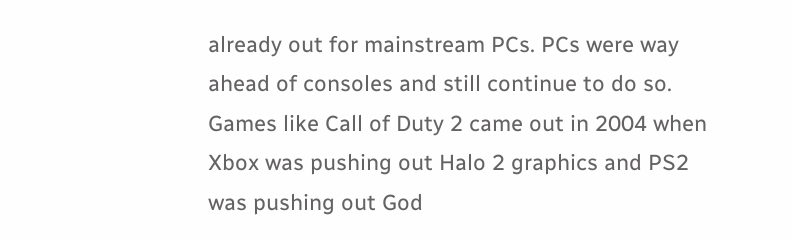already out for mainstream PCs. PCs were way ahead of consoles and still continue to do so. Games like Call of Duty 2 came out in 2004 when Xbox was pushing out Halo 2 graphics and PS2 was pushing out God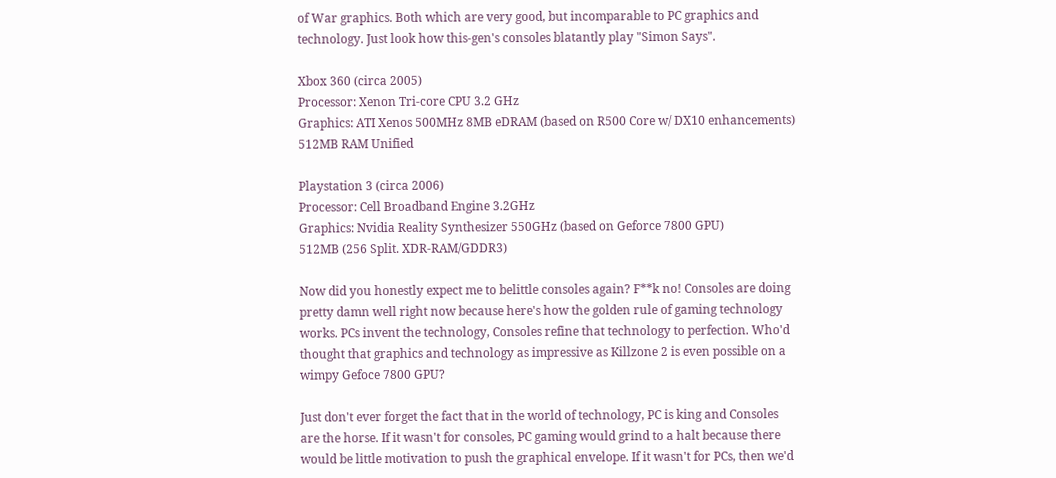of War graphics. Both which are very good, but incomparable to PC graphics and technology. Just look how this-gen's consoles blatantly play "Simon Says".

Xbox 360 (circa 2005)
Processor: Xenon Tri-core CPU 3.2 GHz
Graphics: ATI Xenos 500MHz 8MB eDRAM (based on R500 Core w/ DX10 enhancements)
512MB RAM Unified

Playstation 3 (circa 2006)
Processor: Cell Broadband Engine 3.2GHz
Graphics: Nvidia Reality Synthesizer 550GHz (based on Geforce 7800 GPU)
512MB (256 Split. XDR-RAM/GDDR3)

Now did you honestly expect me to belittle consoles again? F**k no! Consoles are doing pretty damn well right now because here's how the golden rule of gaming technology works. PCs invent the technology, Consoles refine that technology to perfection. Who'd thought that graphics and technology as impressive as Killzone 2 is even possible on a wimpy Gefoce 7800 GPU?

Just don't ever forget the fact that in the world of technology, PC is king and Consoles are the horse. If it wasn't for consoles, PC gaming would grind to a halt because there would be little motivation to push the graphical envelope. If it wasn't for PCs, then we'd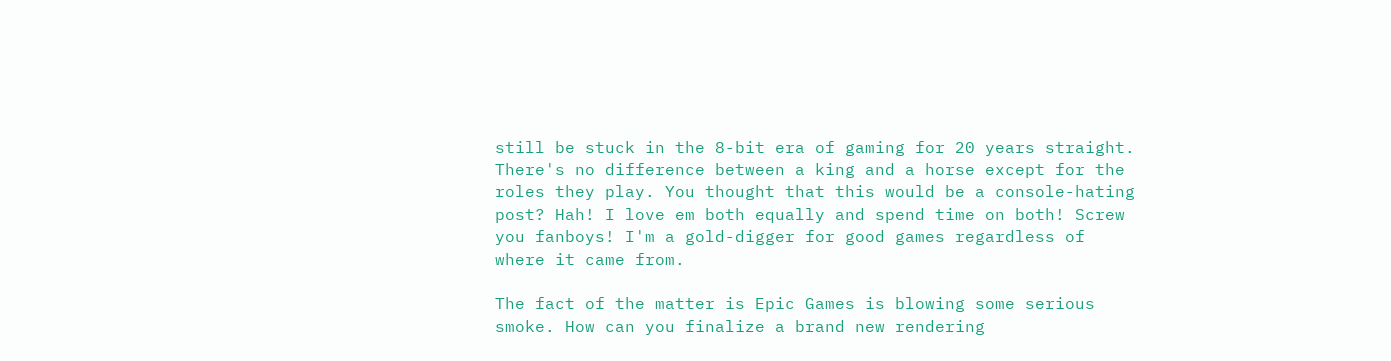still be stuck in the 8-bit era of gaming for 20 years straight. There's no difference between a king and a horse except for the roles they play. You thought that this would be a console-hating post? Hah! I love em both equally and spend time on both! Screw you fanboys! I'm a gold-digger for good games regardless of where it came from.

The fact of the matter is Epic Games is blowing some serious smoke. How can you finalize a brand new rendering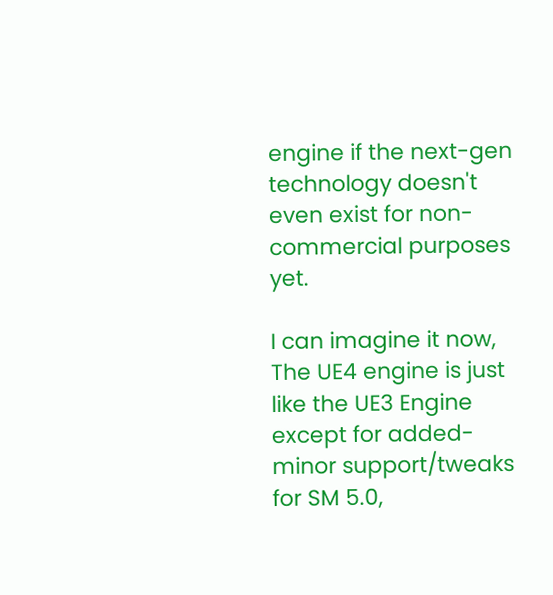engine if the next-gen technology doesn't even exist for non-commercial purposes yet.

I can imagine it now, The UE4 engine is just like the UE3 Engine except for added-minor support/tweaks for SM 5.0,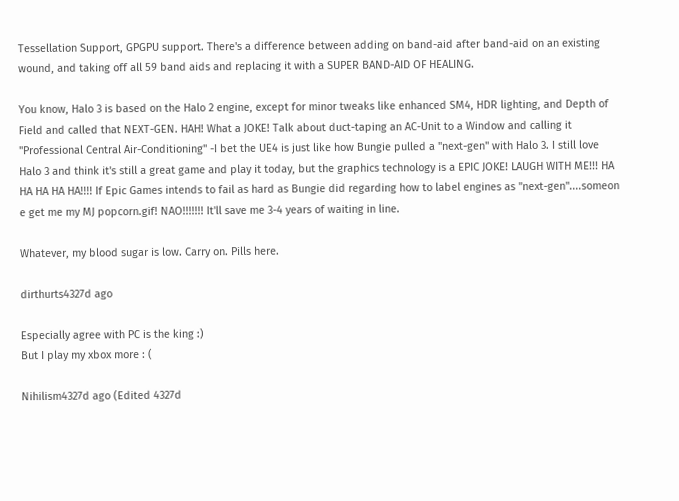Tessellation Support, GPGPU support. There's a difference between adding on band-aid after band-aid on an existing wound, and taking off all 59 band aids and replacing it with a SUPER BAND-AID OF HEALING.

You know, Halo 3 is based on the Halo 2 engine, except for minor tweaks like enhanced SM4, HDR lighting, and Depth of Field and called that NEXT-GEN. HAH! What a JOKE! Talk about duct-taping an AC-Unit to a Window and calling it "Professional Central Air-Conditioning" -I bet the UE4 is just like how Bungie pulled a "next-gen" with Halo 3. I still love Halo 3 and think it's still a great game and play it today, but the graphics technology is a EPIC JOKE! LAUGH WITH ME!!! HA HA HA HA HA!!!! If Epic Games intends to fail as hard as Bungie did regarding how to label engines as "next-gen"....someon e get me my MJ popcorn.gif! NAO!!!!!!! It'll save me 3-4 years of waiting in line.

Whatever, my blood sugar is low. Carry on. Pills here.

dirthurts4327d ago

Especially agree with PC is the king :)
But I play my xbox more : (

Nihilism4327d ago (Edited 4327d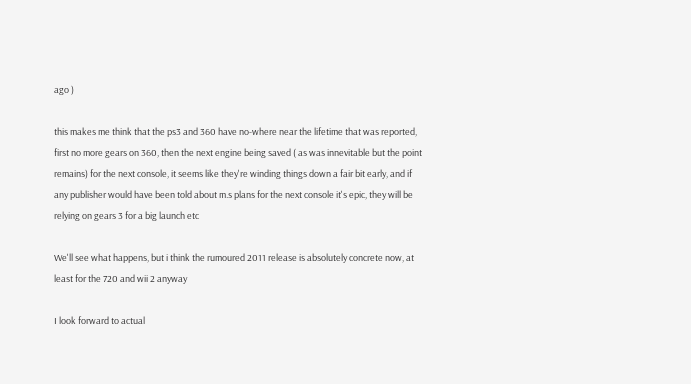ago )

this makes me think that the ps3 and 360 have no-where near the lifetime that was reported, first no more gears on 360, then the next engine being saved ( as was innevitable but the point remains) for the next console, it seems like they're winding things down a fair bit early, and if any publisher would have been told about m.s plans for the next console it's epic, they will be relying on gears 3 for a big launch etc

We'll see what happens, but i think the rumoured 2011 release is absolutely concrete now, at least for the 720 and wii 2 anyway

I look forward to actual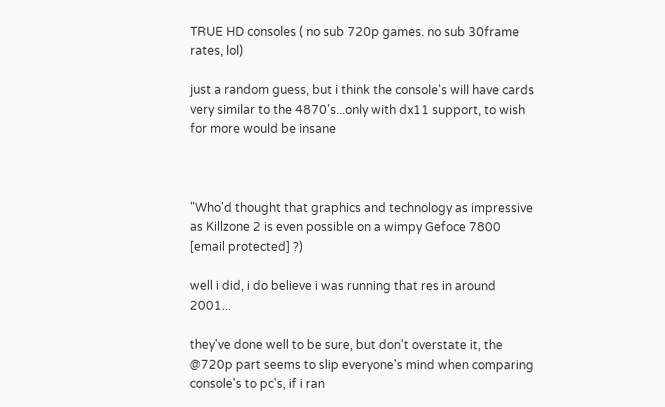TRUE HD consoles ( no sub 720p games. no sub 30frame rates, lol)

just a random guess, but i think the console's will have cards very similar to the 4870's...only with dx11 support, to wish for more would be insane



"Who'd thought that graphics and technology as impressive as Killzone 2 is even possible on a wimpy Gefoce 7800 [email protected] ?)

well i did, i do believe i was running that res in around 2001...

they've done well to be sure, but don't overstate it, the @720p part seems to slip everyone's mind when comparing console's to pc's, if i ran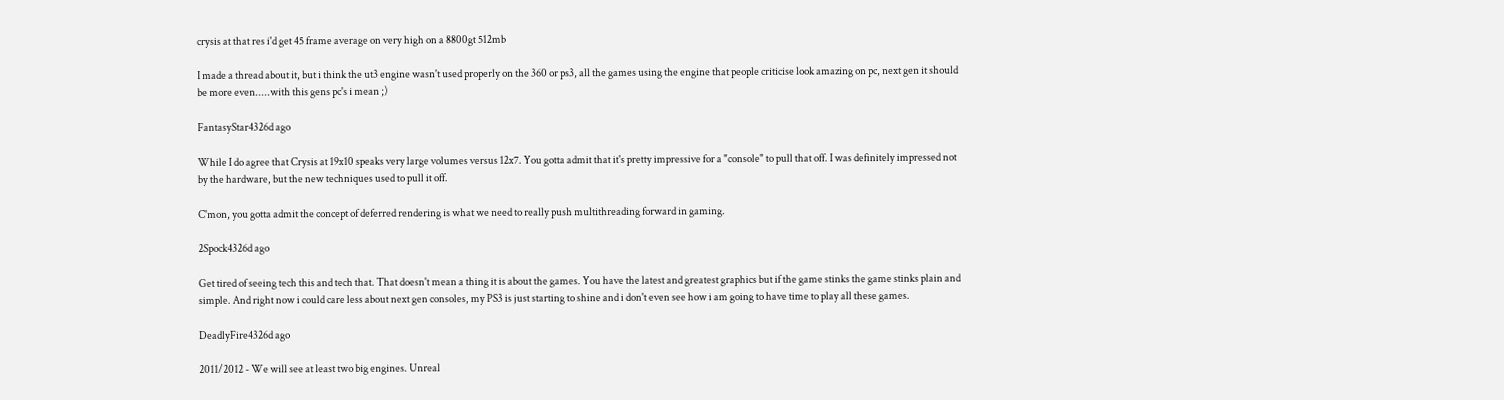crysis at that res i'd get 45 frame average on very high on a 8800gt 512mb

I made a thread about it, but i think the ut3 engine wasn't used properly on the 360 or ps3, all the games using the engine that people criticise look amazing on pc, next gen it should be more even.....with this gens pc's i mean ;)

FantasyStar4326d ago

While I do agree that Crysis at 19x10 speaks very large volumes versus 12x7. You gotta admit that it's pretty impressive for a "console" to pull that off. I was definitely impressed not by the hardware, but the new techniques used to pull it off.

C'mon, you gotta admit the concept of deferred rendering is what we need to really push multithreading forward in gaming.

2Spock4326d ago

Get tired of seeing tech this and tech that. That doesn't mean a thing it is about the games. You have the latest and greatest graphics but if the game stinks the game stinks plain and simple. And right now i could care less about next gen consoles, my PS3 is just starting to shine and i don't even see how i am going to have time to play all these games.

DeadlyFire4326d ago

2011/2012 - We will see at least two big engines. Unreal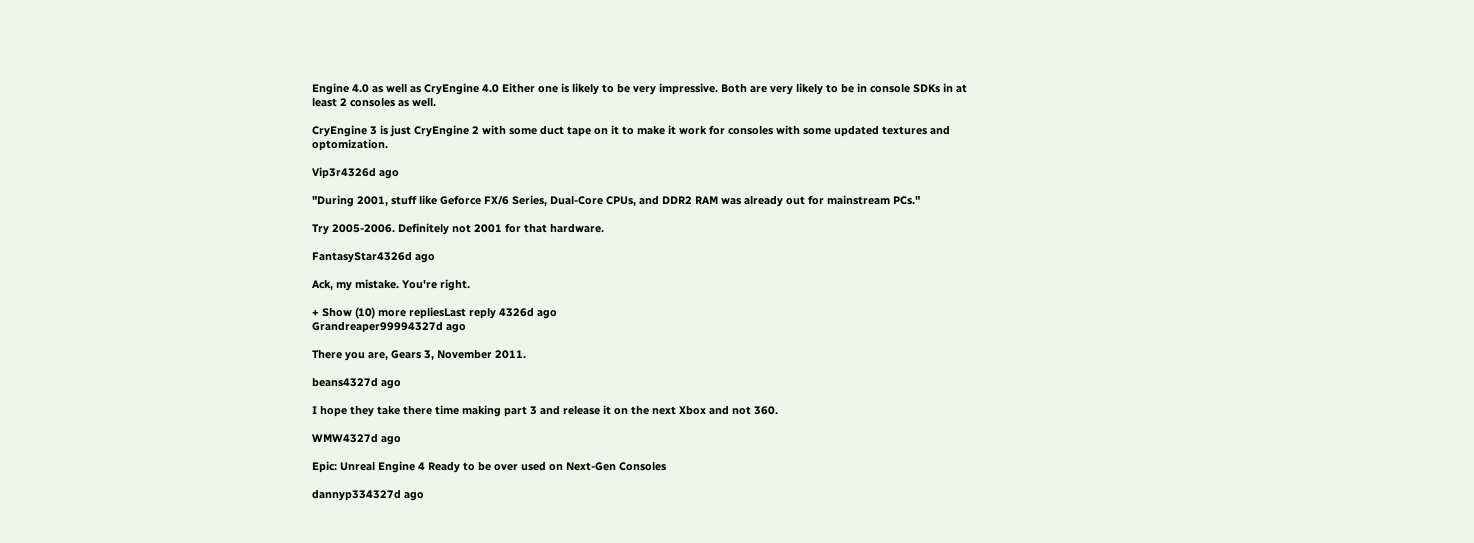Engine 4.0 as well as CryEngine 4.0 Either one is likely to be very impressive. Both are very likely to be in console SDKs in at least 2 consoles as well.

CryEngine 3 is just CryEngine 2 with some duct tape on it to make it work for consoles with some updated textures and optomization.

Vip3r4326d ago

"During 2001, stuff like Geforce FX/6 Series, Dual-Core CPUs, and DDR2 RAM was already out for mainstream PCs."

Try 2005-2006. Definitely not 2001 for that hardware.

FantasyStar4326d ago

Ack, my mistake. You're right.

+ Show (10) more repliesLast reply 4326d ago
Grandreaper99994327d ago

There you are, Gears 3, November 2011.

beans4327d ago

I hope they take there time making part 3 and release it on the next Xbox and not 360.

WMW4327d ago

Epic: Unreal Engine 4 Ready to be over used on Next-Gen Consoles

dannyp334327d ago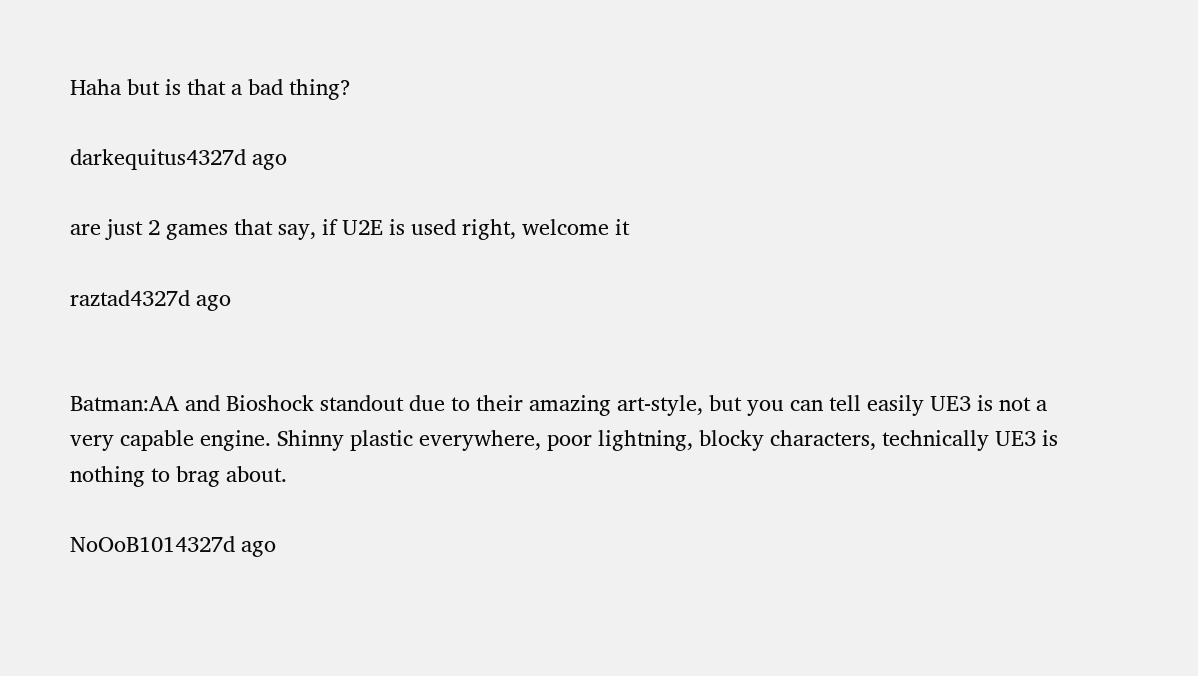Haha but is that a bad thing?

darkequitus4327d ago

are just 2 games that say, if U2E is used right, welcome it

raztad4327d ago


Batman:AA and Bioshock standout due to their amazing art-style, but you can tell easily UE3 is not a very capable engine. Shinny plastic everywhere, poor lightning, blocky characters, technically UE3 is nothing to brag about.

NoOoB1014327d ago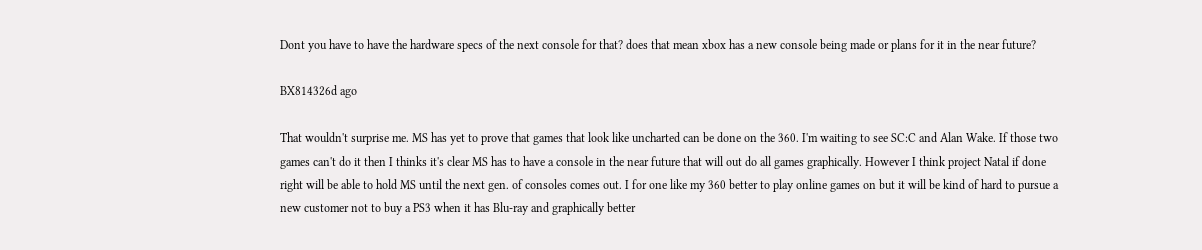Dont you have to have the hardware specs of the next console for that? does that mean xbox has a new console being made or plans for it in the near future?

BX814326d ago

That wouldn't surprise me. MS has yet to prove that games that look like uncharted can be done on the 360. I'm waiting to see SC:C and Alan Wake. If those two games can't do it then I thinks it's clear MS has to have a console in the near future that will out do all games graphically. However I think project Natal if done right will be able to hold MS until the next gen. of consoles comes out. I for one like my 360 better to play online games on but it will be kind of hard to pursue a new customer not to buy a PS3 when it has Blu-ray and graphically better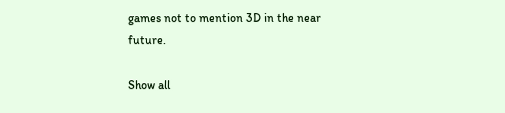games not to mention 3D in the near future.

Show all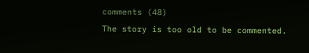comments (48)
The story is too old to be commented.